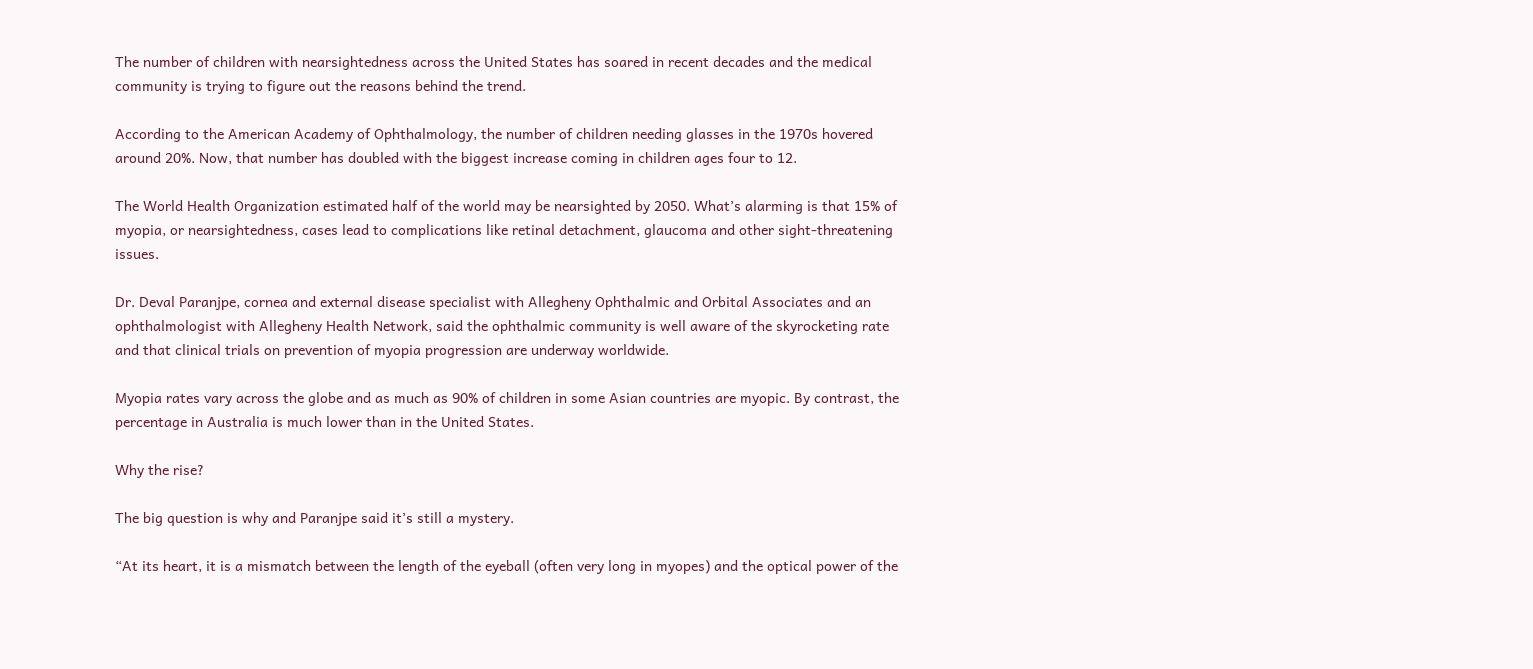The number of children with nearsightedness across the United States has soared in recent decades and the medical community is trying to figure out the reasons behind the trend.

According to the American Academy of Ophthalmology, the number of children needing glasses in the 1970s hovered around 20%. Now, that number has doubled with the biggest increase coming in children ages four to 12.

The World Health Organization estimated half of the world may be nearsighted by 2050. What’s alarming is that 15% of myopia, or nearsightedness, cases lead to complications like retinal detachment, glaucoma and other sight-threatening issues.

Dr. Deval Paranjpe, cornea and external disease specialist with Allegheny Ophthalmic and Orbital Associates and an ophthalmologist with Allegheny Health Network, said the ophthalmic community is well aware of the skyrocketing rate and that clinical trials on prevention of myopia progression are underway worldwide.

Myopia rates vary across the globe and as much as 90% of children in some Asian countries are myopic. By contrast, the percentage in Australia is much lower than in the United States.

Why the rise?

The big question is why and Paranjpe said it’s still a mystery.

“At its heart, it is a mismatch between the length of the eyeball (often very long in myopes) and the optical power of the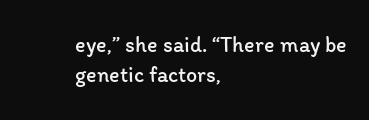eye,” she said. “There may be genetic factors,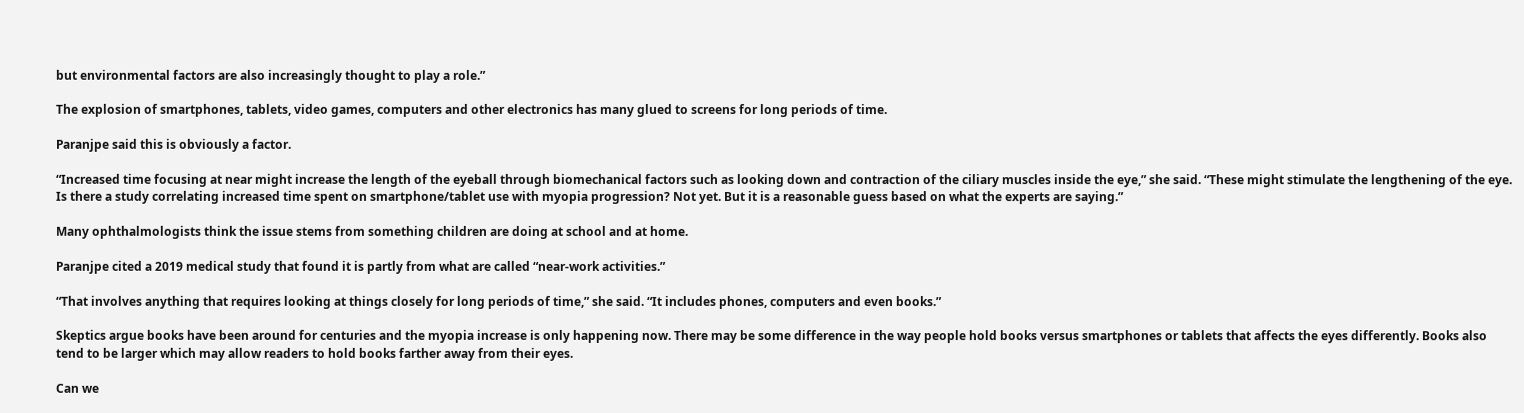but environmental factors are also increasingly thought to play a role.”

The explosion of smartphones, tablets, video games, computers and other electronics has many glued to screens for long periods of time.

Paranjpe said this is obviously a factor.

“Increased time focusing at near might increase the length of the eyeball through biomechanical factors such as looking down and contraction of the ciliary muscles inside the eye,” she said. “These might stimulate the lengthening of the eye. Is there a study correlating increased time spent on smartphone/tablet use with myopia progression? Not yet. But it is a reasonable guess based on what the experts are saying.”

Many ophthalmologists think the issue stems from something children are doing at school and at home.

Paranjpe cited a 2019 medical study that found it is partly from what are called “near-work activities.”

“That involves anything that requires looking at things closely for long periods of time,” she said. “It includes phones, computers and even books.”

Skeptics argue books have been around for centuries and the myopia increase is only happening now. There may be some difference in the way people hold books versus smartphones or tablets that affects the eyes differently. Books also tend to be larger which may allow readers to hold books farther away from their eyes.

Can we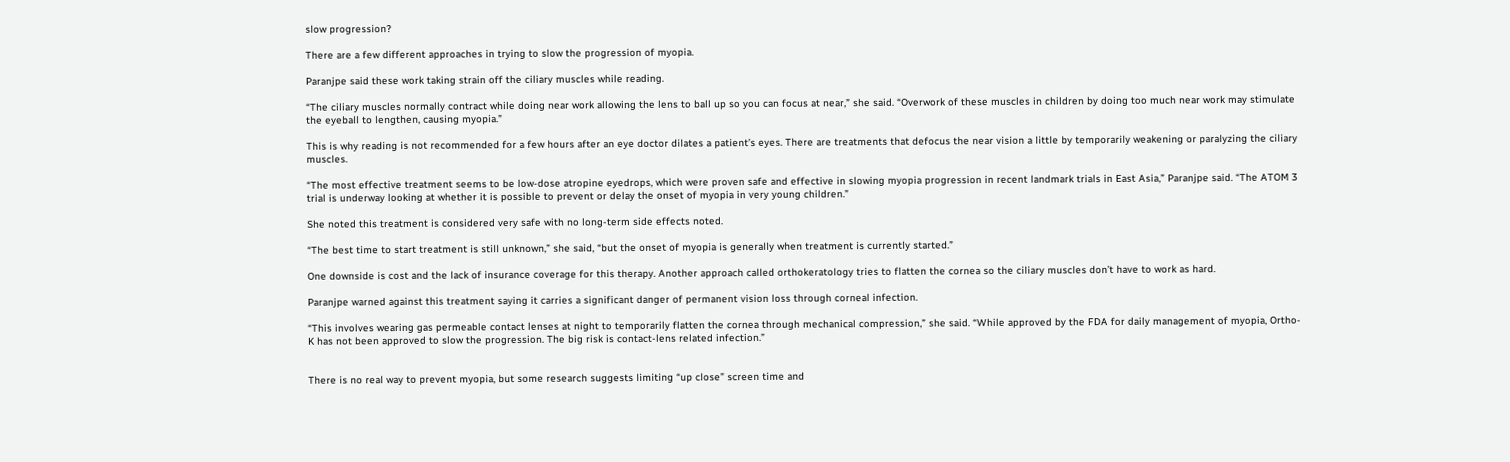slow progression?

There are a few different approaches in trying to slow the progression of myopia.

Paranjpe said these work taking strain off the ciliary muscles while reading.

“The ciliary muscles normally contract while doing near work allowing the lens to ball up so you can focus at near,” she said. “Overwork of these muscles in children by doing too much near work may stimulate the eyeball to lengthen, causing myopia.”

This is why reading is not recommended for a few hours after an eye doctor dilates a patient’s eyes. There are treatments that defocus the near vision a little by temporarily weakening or paralyzing the ciliary muscles.

“The most effective treatment seems to be low-dose atropine eyedrops, which were proven safe and effective in slowing myopia progression in recent landmark trials in East Asia,” Paranjpe said. “The ATOM 3 trial is underway looking at whether it is possible to prevent or delay the onset of myopia in very young children.”

She noted this treatment is considered very safe with no long-term side effects noted.

“The best time to start treatment is still unknown,” she said, “but the onset of myopia is generally when treatment is currently started.”

One downside is cost and the lack of insurance coverage for this therapy. Another approach called orthokeratology tries to flatten the cornea so the ciliary muscles don’t have to work as hard.

Paranjpe warned against this treatment saying it carries a significant danger of permanent vision loss through corneal infection.

“This involves wearing gas permeable contact lenses at night to temporarily flatten the cornea through mechanical compression,” she said. “While approved by the FDA for daily management of myopia, Ortho-K has not been approved to slow the progression. The big risk is contact-lens related infection.”


There is no real way to prevent myopia, but some research suggests limiting “up close” screen time and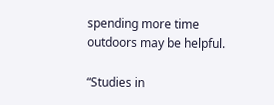spending more time outdoors may be helpful.

“Studies in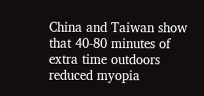China and Taiwan show that 40-80 minutes of extra time outdoors reduced myopia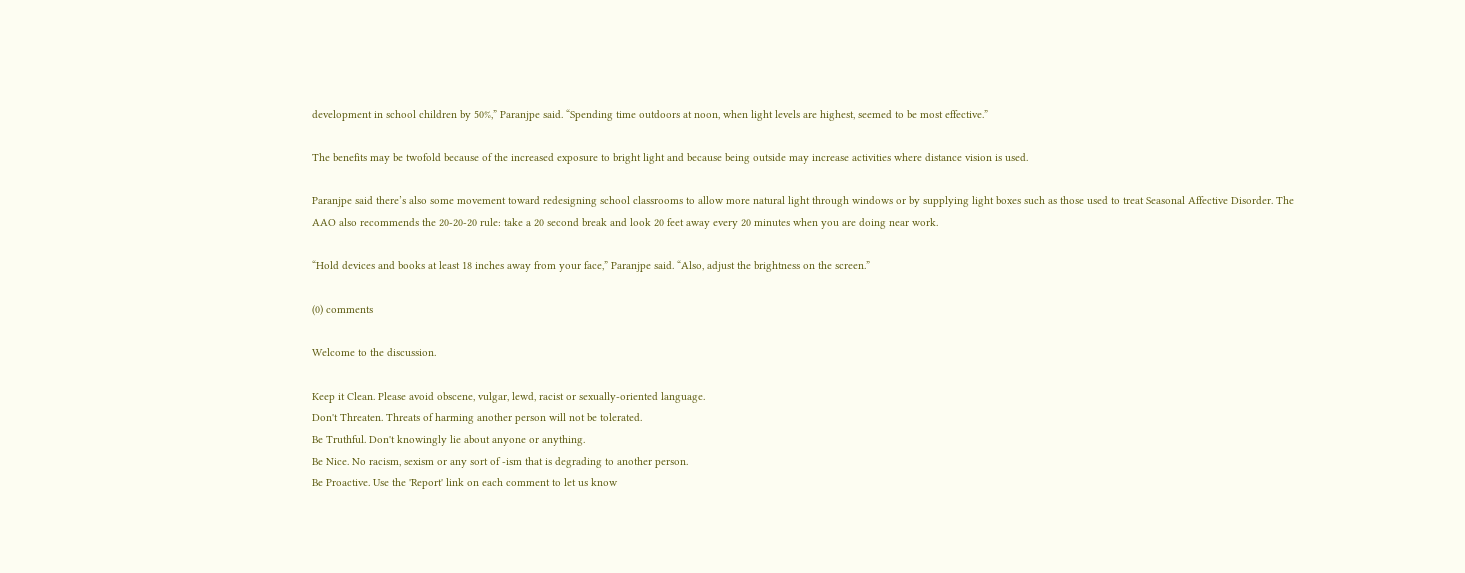development in school children by 50%,” Paranjpe said. “Spending time outdoors at noon, when light levels are highest, seemed to be most effective.”

The benefits may be twofold because of the increased exposure to bright light and because being outside may increase activities where distance vision is used.

Paranjpe said there’s also some movement toward redesigning school classrooms to allow more natural light through windows or by supplying light boxes such as those used to treat Seasonal Affective Disorder. The AAO also recommends the 20-20-20 rule: take a 20 second break and look 20 feet away every 20 minutes when you are doing near work.

“Hold devices and books at least 18 inches away from your face,” Paranjpe said. “Also, adjust the brightness on the screen.”

(0) comments

Welcome to the discussion.

Keep it Clean. Please avoid obscene, vulgar, lewd, racist or sexually-oriented language.
Don't Threaten. Threats of harming another person will not be tolerated.
Be Truthful. Don't knowingly lie about anyone or anything.
Be Nice. No racism, sexism or any sort of -ism that is degrading to another person.
Be Proactive. Use the 'Report' link on each comment to let us know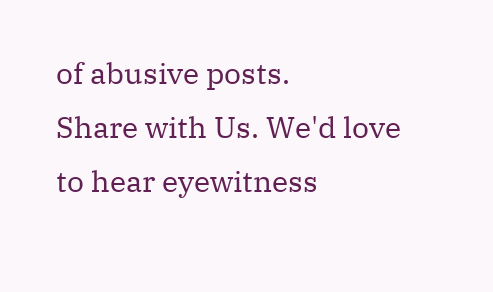of abusive posts.
Share with Us. We'd love to hear eyewitness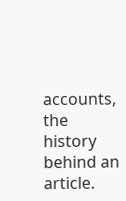accounts, the history behind an article.